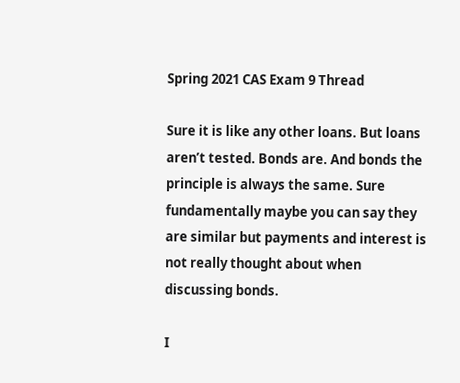Spring 2021 CAS Exam 9 Thread

Sure it is like any other loans. But loans aren’t tested. Bonds are. And bonds the principle is always the same. Sure fundamentally maybe you can say they are similar but payments and interest is not really thought about when discussing bonds.

I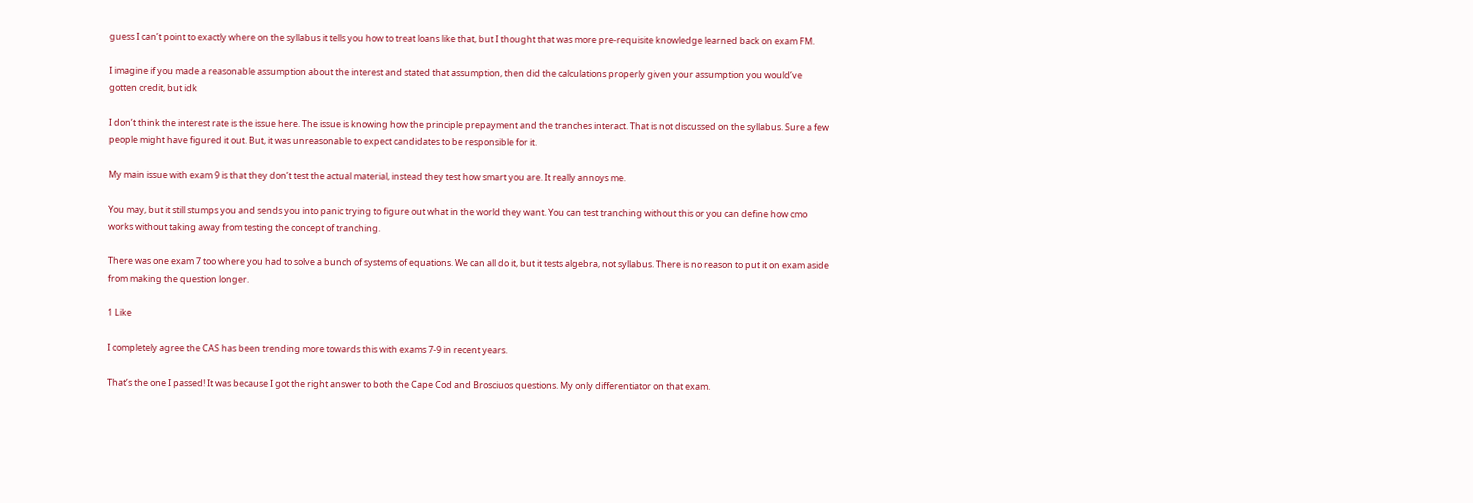guess I can’t point to exactly where on the syllabus it tells you how to treat loans like that, but I thought that was more pre-requisite knowledge learned back on exam FM.

I imagine if you made a reasonable assumption about the interest and stated that assumption, then did the calculations properly given your assumption you would’ve gotten credit, but idk

I don’t think the interest rate is the issue here. The issue is knowing how the principle prepayment and the tranches interact. That is not discussed on the syllabus. Sure a few people might have figured it out. But, it was unreasonable to expect candidates to be responsible for it.

My main issue with exam 9 is that they don’t test the actual material, instead they test how smart you are. It really annoys me.

You may, but it still stumps you and sends you into panic trying to figure out what in the world they want. You can test tranching without this or you can define how cmo works without taking away from testing the concept of tranching.

There was one exam 7 too where you had to solve a bunch of systems of equations. We can all do it, but it tests algebra, not syllabus. There is no reason to put it on exam aside from making the question longer.

1 Like

I completely agree the CAS has been trending more towards this with exams 7-9 in recent years.

That’s the one I passed! It was because I got the right answer to both the Cape Cod and Brosciuos questions. My only differentiator on that exam.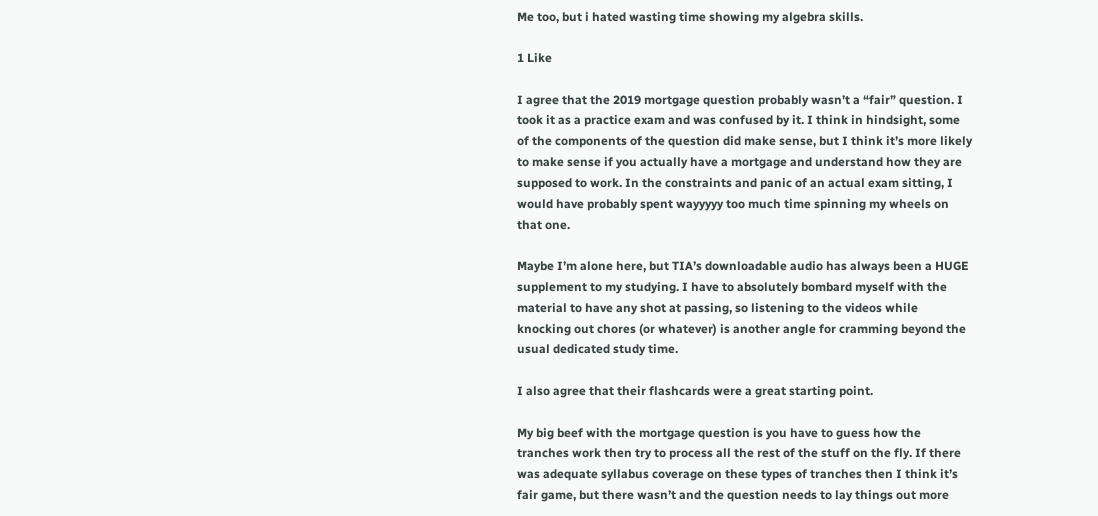Me too, but i hated wasting time showing my algebra skills.

1 Like

I agree that the 2019 mortgage question probably wasn’t a “fair” question. I took it as a practice exam and was confused by it. I think in hindsight, some of the components of the question did make sense, but I think it’s more likely to make sense if you actually have a mortgage and understand how they are supposed to work. In the constraints and panic of an actual exam sitting, I would have probably spent wayyyyy too much time spinning my wheels on that one.

Maybe I’m alone here, but TIA’s downloadable audio has always been a HUGE supplement to my studying. I have to absolutely bombard myself with the material to have any shot at passing, so listening to the videos while knocking out chores (or whatever) is another angle for cramming beyond the usual dedicated study time.

I also agree that their flashcards were a great starting point.

My big beef with the mortgage question is you have to guess how the tranches work then try to process all the rest of the stuff on the fly. If there was adequate syllabus coverage on these types of tranches then I think it’s fair game, but there wasn’t and the question needs to lay things out more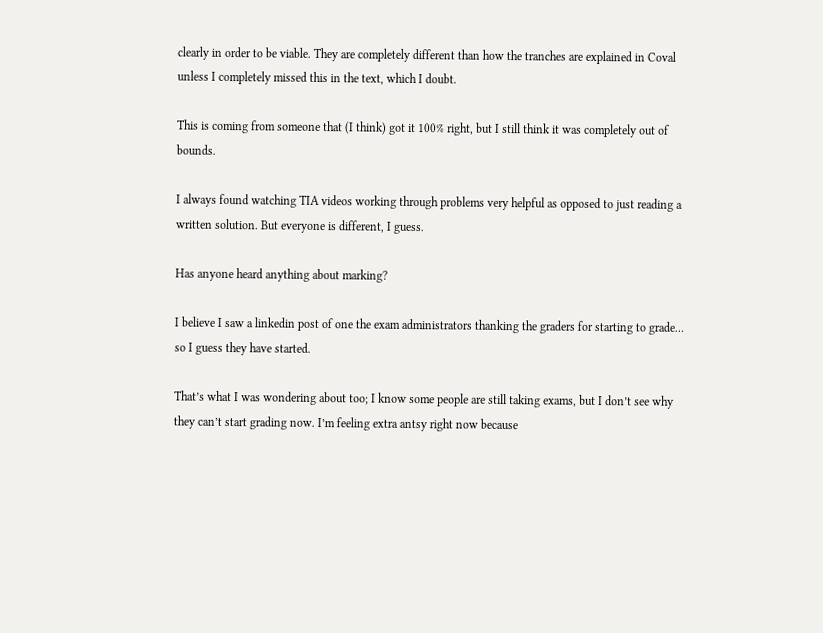clearly in order to be viable. They are completely different than how the tranches are explained in Coval unless I completely missed this in the text, which I doubt.

This is coming from someone that (I think) got it 100% right, but I still think it was completely out of bounds.

I always found watching TIA videos working through problems very helpful as opposed to just reading a written solution. But everyone is different, I guess.

Has anyone heard anything about marking?

I believe I saw a linkedin post of one the exam administrators thanking the graders for starting to grade… so I guess they have started.

That’s what I was wondering about too; I know some people are still taking exams, but I don’t see why they can’t start grading now. I’m feeling extra antsy right now because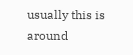usually this is around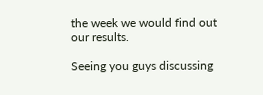the week we would find out our results.

Seeing you guys discussing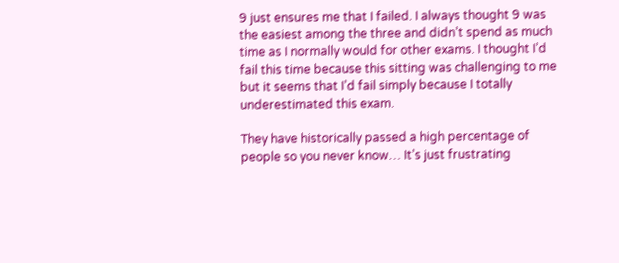9 just ensures me that I failed. I always thought 9 was the easiest among the three and didn’t spend as much time as I normally would for other exams. I thought I’d fail this time because this sitting was challenging to me but it seems that I’d fail simply because I totally underestimated this exam.

They have historically passed a high percentage of people so you never know… It’s just frustrating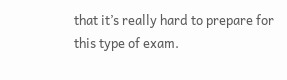that it’s really hard to prepare for this type of exam.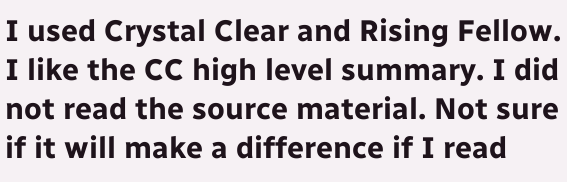I used Crystal Clear and Rising Fellow. I like the CC high level summary. I did not read the source material. Not sure if it will make a difference if I read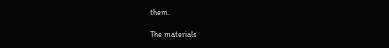them.

The materials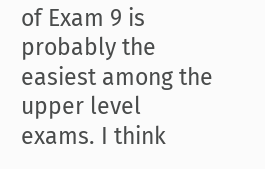of Exam 9 is probably the easiest among the upper level exams. I think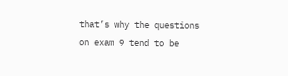that’s why the questions on exam 9 tend to be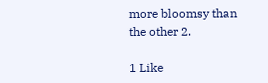more bloomsy than the other 2.

1 Like